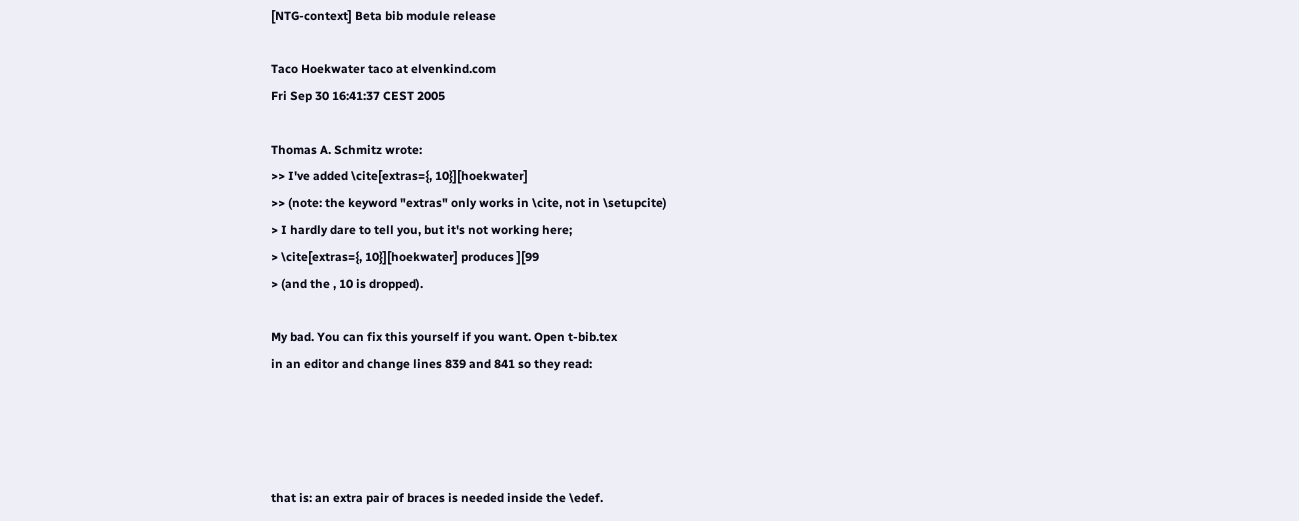[NTG-context] Beta bib module release

Taco Hoekwater taco at elvenkind.com
Fri Sep 30 16:41:37 CEST 2005

Thomas A. Schmitz wrote:
>> I've added \cite[extras={, 10}][hoekwater]
>> (note: the keyword "extras" only works in \cite, not in \setupcite)
> I hardly dare to tell you, but it's not working here;
> \cite[extras={, 10}][hoekwater] produces ][99
> (and the , 10 is dropped).

My bad. You can fix this yourself if you want. Open t-bib.tex
in an editor and change lines 839 and 841 so they read:




that is: an extra pair of braces is needed inside the \edef.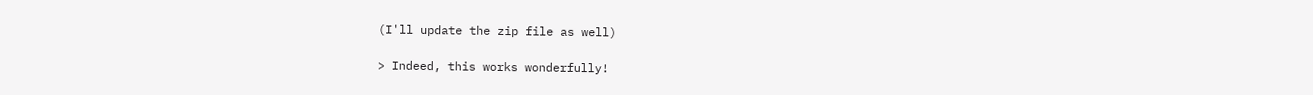(I'll update the zip file as well)

> Indeed, this works wonderfully!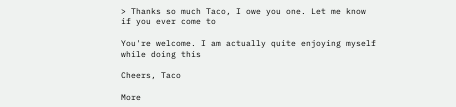> Thanks so much Taco, I owe you one. Let me know if you ever come to

You're welcome. I am actually quite enjoying myself while doing this

Cheers, Taco

More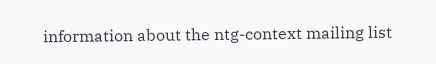information about the ntg-context mailing list